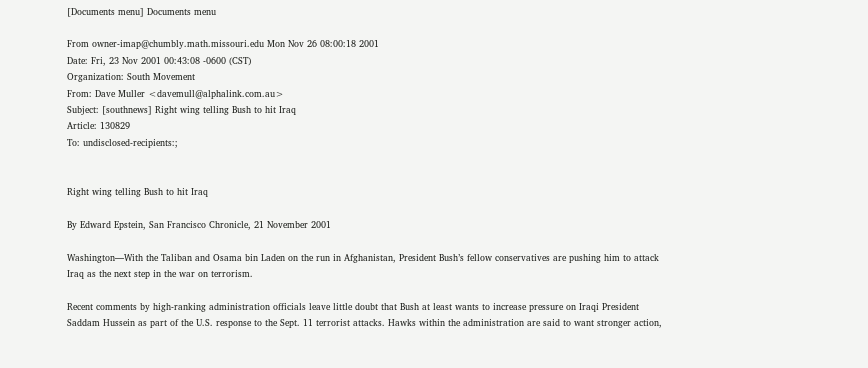[Documents menu] Documents menu

From owner-imap@chumbly.math.missouri.edu Mon Nov 26 08:00:18 2001
Date: Fri, 23 Nov 2001 00:43:08 -0600 (CST)
Organization: South Movement
From: Dave Muller <davemull@alphalink.com.au>
Subject: [southnews] Right wing telling Bush to hit Iraq
Article: 130829
To: undisclosed-recipients:;


Right wing telling Bush to hit Iraq

By Edward Epstein, San Francisco Chronicle, 21 November 2001

Washington—With the Taliban and Osama bin Laden on the run in Afghanistan, President Bush’s fellow conservatives are pushing him to attack Iraq as the next step in the war on terrorism.

Recent comments by high-ranking administration officials leave little doubt that Bush at least wants to increase pressure on Iraqi President Saddam Hussein as part of the U.S. response to the Sept. 11 terrorist attacks. Hawks within the administration are said to want stronger action,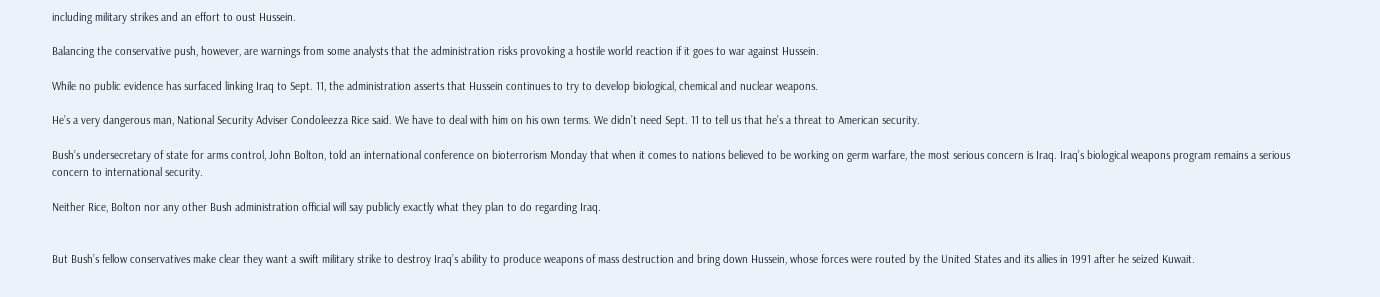including military strikes and an effort to oust Hussein.

Balancing the conservative push, however, are warnings from some analysts that the administration risks provoking a hostile world reaction if it goes to war against Hussein.

While no public evidence has surfaced linking Iraq to Sept. 11, the administration asserts that Hussein continues to try to develop biological, chemical and nuclear weapons.

He’s a very dangerous man, National Security Adviser Condoleezza Rice said. We have to deal with him on his own terms. We didn’t need Sept. 11 to tell us that he’s a threat to American security.

Bush’s undersecretary of state for arms control, John Bolton, told an international conference on bioterrorism Monday that when it comes to nations believed to be working on germ warfare, the most serious concern is Iraq. Iraq’s biological weapons program remains a serious concern to international security.

Neither Rice, Bolton nor any other Bush administration official will say publicly exactly what they plan to do regarding Iraq.


But Bush’s fellow conservatives make clear they want a swift military strike to destroy Iraq’s ability to produce weapons of mass destruction and bring down Hussein, whose forces were routed by the United States and its allies in 1991 after he seized Kuwait.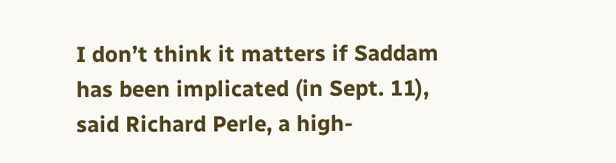I don’t think it matters if Saddam has been implicated (in Sept. 11), said Richard Perle, a high-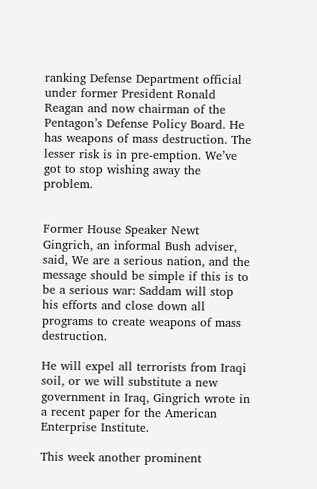ranking Defense Department official under former President Ronald Reagan and now chairman of the Pentagon’s Defense Policy Board. He has weapons of mass destruction. The lesser risk is in pre-emption. We’ve got to stop wishing away the problem.


Former House Speaker Newt Gingrich, an informal Bush adviser, said, We are a serious nation, and the message should be simple if this is to be a serious war: Saddam will stop his efforts and close down all programs to create weapons of mass destruction.

He will expel all terrorists from Iraqi soil, or we will substitute a new government in Iraq, Gingrich wrote in a recent paper for the American Enterprise Institute.

This week another prominent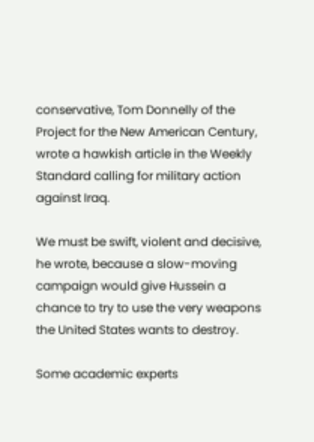conservative, Tom Donnelly of the Project for the New American Century, wrote a hawkish article in the Weekly Standard calling for military action against Iraq.

We must be swift, violent and decisive, he wrote, because a slow-moving campaign would give Hussein a chance to try to use the very weapons the United States wants to destroy.

Some academic experts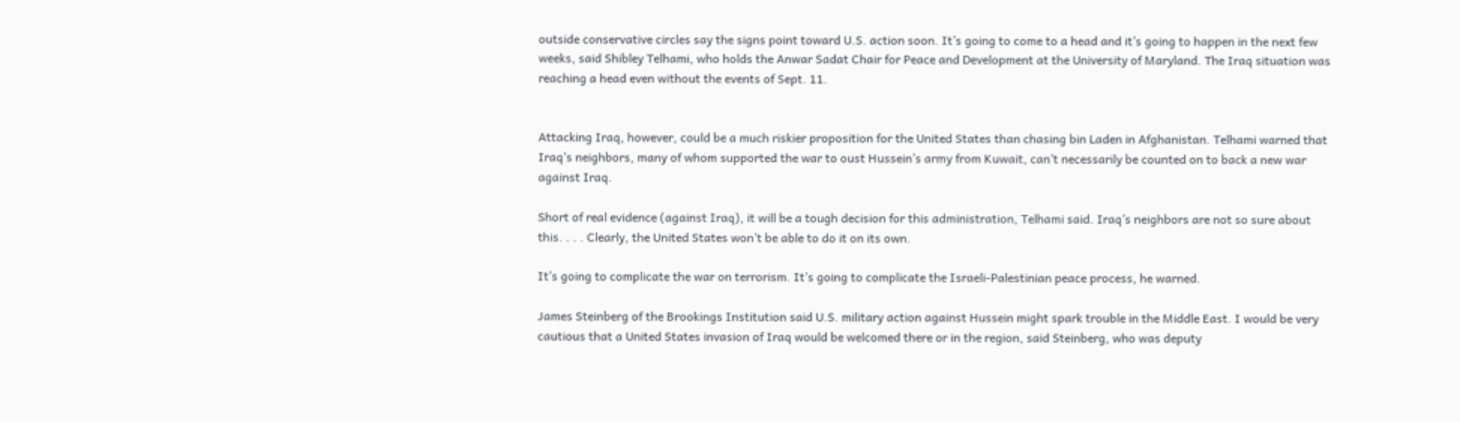outside conservative circles say the signs point toward U.S. action soon. It’s going to come to a head and it’s going to happen in the next few weeks, said Shibley Telhami, who holds the Anwar Sadat Chair for Peace and Development at the University of Maryland. The Iraq situation was reaching a head even without the events of Sept. 11.


Attacking Iraq, however, could be a much riskier proposition for the United States than chasing bin Laden in Afghanistan. Telhami warned that Iraq’s neighbors, many of whom supported the war to oust Hussein’s army from Kuwait, can’t necessarily be counted on to back a new war against Iraq.

Short of real evidence (against Iraq), it will be a tough decision for this administration, Telhami said. Iraq’s neighbors are not so sure about this. . . . Clearly, the United States won’t be able to do it on its own.

It’s going to complicate the war on terrorism. It’s going to complicate the Israeli-Palestinian peace process, he warned.

James Steinberg of the Brookings Institution said U.S. military action against Hussein might spark trouble in the Middle East. I would be very cautious that a United States invasion of Iraq would be welcomed there or in the region, said Steinberg, who was deputy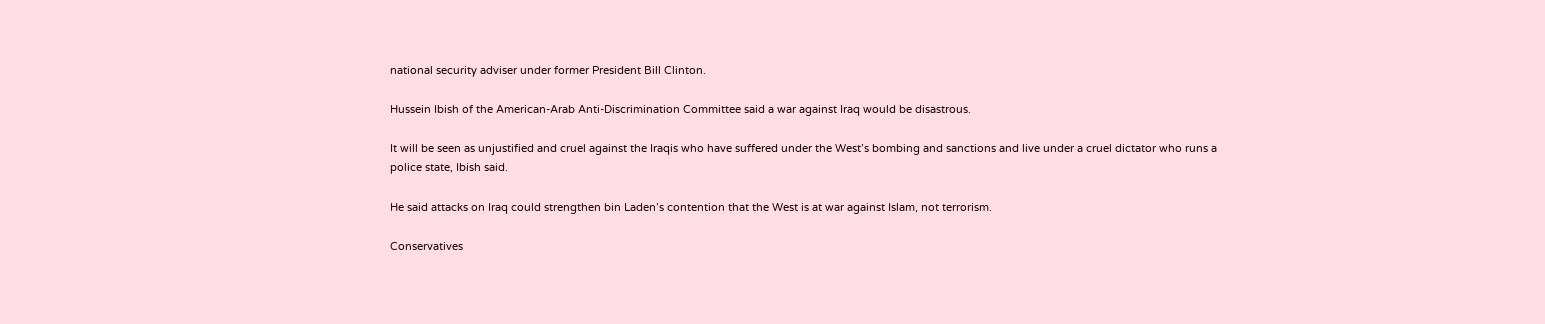national security adviser under former President Bill Clinton.

Hussein Ibish of the American-Arab Anti-Discrimination Committee said a war against Iraq would be disastrous.

It will be seen as unjustified and cruel against the Iraqis who have suffered under the West’s bombing and sanctions and live under a cruel dictator who runs a police state, Ibish said.

He said attacks on Iraq could strengthen bin Laden’s contention that the West is at war against Islam, not terrorism.

Conservatives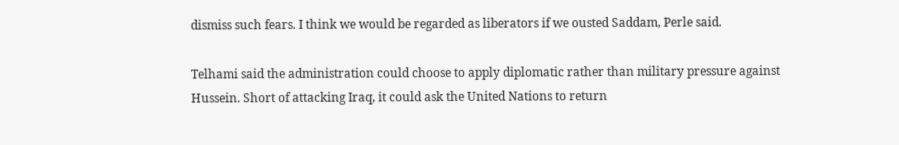dismiss such fears. I think we would be regarded as liberators if we ousted Saddam, Perle said.

Telhami said the administration could choose to apply diplomatic rather than military pressure against Hussein. Short of attacking Iraq, it could ask the United Nations to return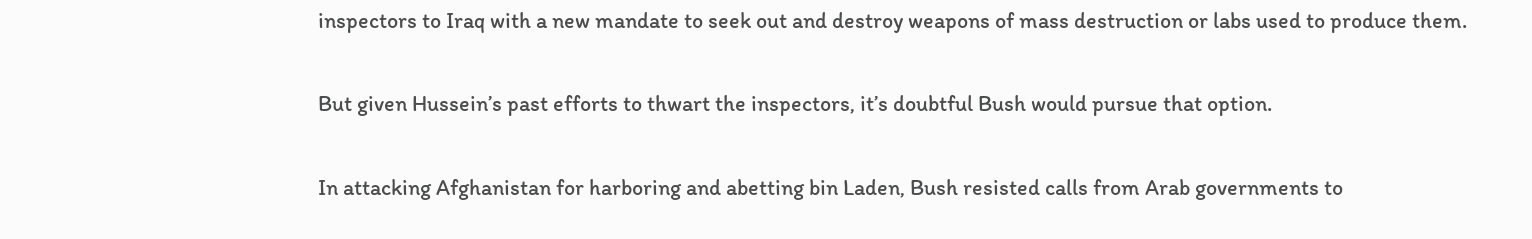inspectors to Iraq with a new mandate to seek out and destroy weapons of mass destruction or labs used to produce them.

But given Hussein’s past efforts to thwart the inspectors, it’s doubtful Bush would pursue that option.

In attacking Afghanistan for harboring and abetting bin Laden, Bush resisted calls from Arab governments to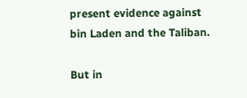present evidence against bin Laden and the Taliban.

But in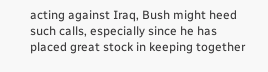acting against Iraq, Bush might heed such calls, especially since he has placed great stock in keeping together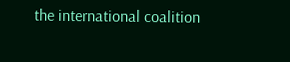the international coalition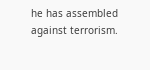he has assembled against terrorism.